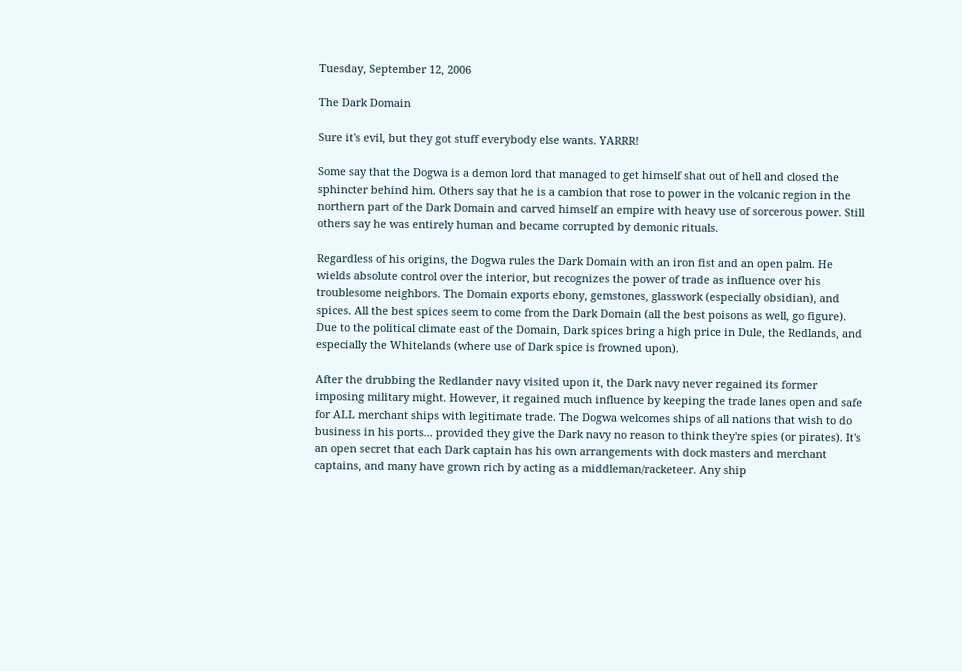Tuesday, September 12, 2006

The Dark Domain

Sure it's evil, but they got stuff everybody else wants. YARRR!

Some say that the Dogwa is a demon lord that managed to get himself shat out of hell and closed the sphincter behind him. Others say that he is a cambion that rose to power in the volcanic region in the northern part of the Dark Domain and carved himself an empire with heavy use of sorcerous power. Still others say he was entirely human and became corrupted by demonic rituals.

Regardless of his origins, the Dogwa rules the Dark Domain with an iron fist and an open palm. He wields absolute control over the interior, but recognizes the power of trade as influence over his troublesome neighbors. The Domain exports ebony, gemstones, glasswork (especially obsidian), and spices. All the best spices seem to come from the Dark Domain (all the best poisons as well, go figure). Due to the political climate east of the Domain, Dark spices bring a high price in Dule, the Redlands, and especially the Whitelands (where use of Dark spice is frowned upon).

After the drubbing the Redlander navy visited upon it, the Dark navy never regained its former imposing military might. However, it regained much influence by keeping the trade lanes open and safe for ALL merchant ships with legitimate trade. The Dogwa welcomes ships of all nations that wish to do business in his ports... provided they give the Dark navy no reason to think they're spies (or pirates). It's an open secret that each Dark captain has his own arrangements with dock masters and merchant captains, and many have grown rich by acting as a middleman/racketeer. Any ship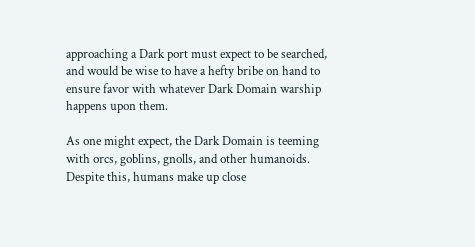approaching a Dark port must expect to be searched, and would be wise to have a hefty bribe on hand to ensure favor with whatever Dark Domain warship happens upon them.

As one might expect, the Dark Domain is teeming with orcs, goblins, gnolls, and other humanoids. Despite this, humans make up close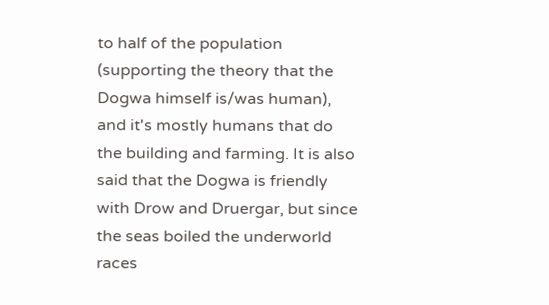to half of the population (supporting the theory that the Dogwa himself is/was human), and it's mostly humans that do the building and farming. It is also said that the Dogwa is friendly with Drow and Druergar, but since the seas boiled the underworld races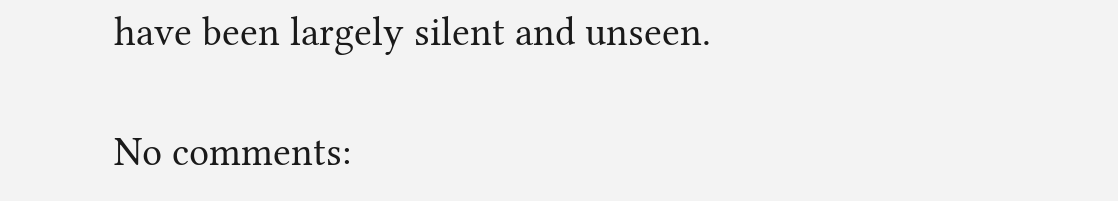have been largely silent and unseen.

No comments: